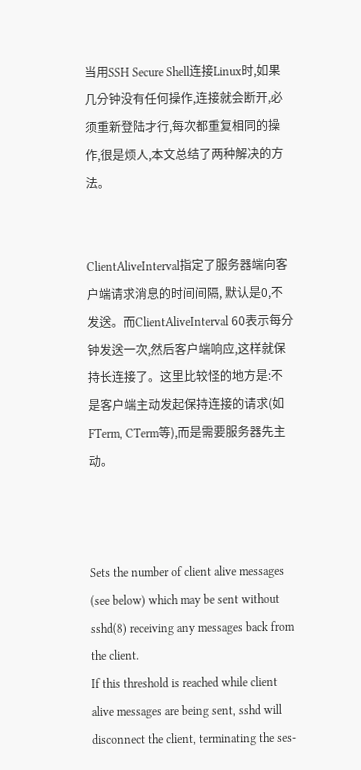当用SSH Secure Shell连接Linux时,如果几分钟没有任何操作,连接就会断开,必须重新登陆才行,每次都重复相同的操作,很是烦人,本文总结了两种解决的方法。


ClientAliveInterval指定了服务器端向客户端请求消息的时间间隔, 默认是0,不发送。而ClientAliveInterval 60表示每分钟发送一次,然后客户端响应,这样就保持长连接了。这里比较怪的地方是:不是客户端主动发起保持连接的请求(如FTerm, CTerm等),而是需要服务器先主动。



Sets the number of client alive messages (see below) which may be sent without sshd(8) receiving any messages back from the client.
If this threshold is reached while client alive messages are being sent, sshd will disconnect the client, terminating the ses-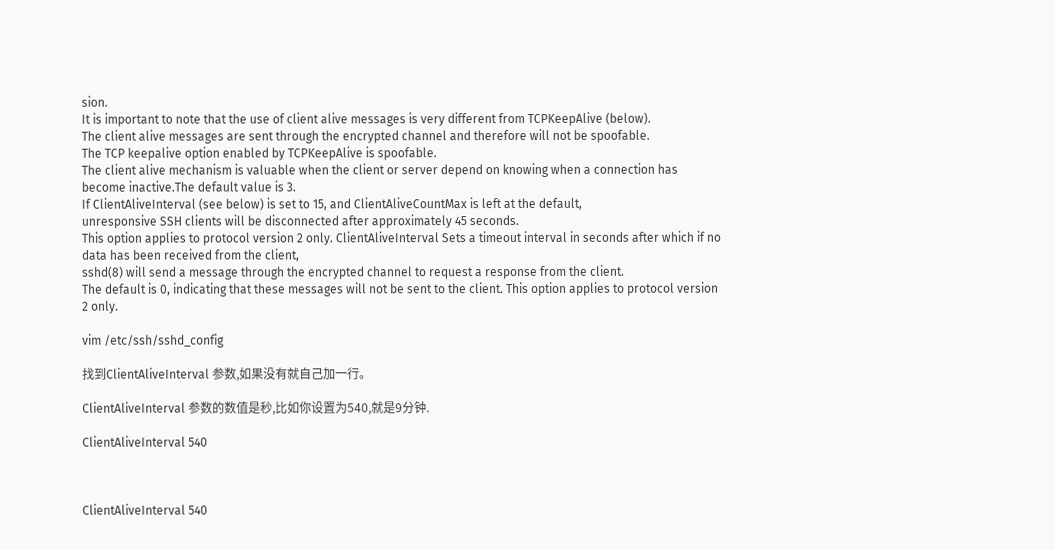sion.
It is important to note that the use of client alive messages is very different from TCPKeepAlive (below).
The client alive messages are sent through the encrypted channel and therefore will not be spoofable.
The TCP keepalive option enabled by TCPKeepAlive is spoofable.
The client alive mechanism is valuable when the client or server depend on knowing when a connection has become inactive.The default value is 3.
If ClientAliveInterval (see below) is set to 15, and ClientAliveCountMax is left at the default,
unresponsive SSH clients will be disconnected after approximately 45 seconds.
This option applies to protocol version 2 only. ClientAliveInterval Sets a timeout interval in seconds after which if no data has been received from the client,
sshd(8) will send a message through the encrypted channel to request a response from the client.
The default is 0, indicating that these messages will not be sent to the client. This option applies to protocol version 2 only.

vim /etc/ssh/sshd_config

找到ClientAliveInterval 参数,如果没有就自己加一行。

ClientAliveInterval 参数的数值是秒,比如你设置为540,就是9分钟.

ClientAliveInterval 540



ClientAliveInterval 540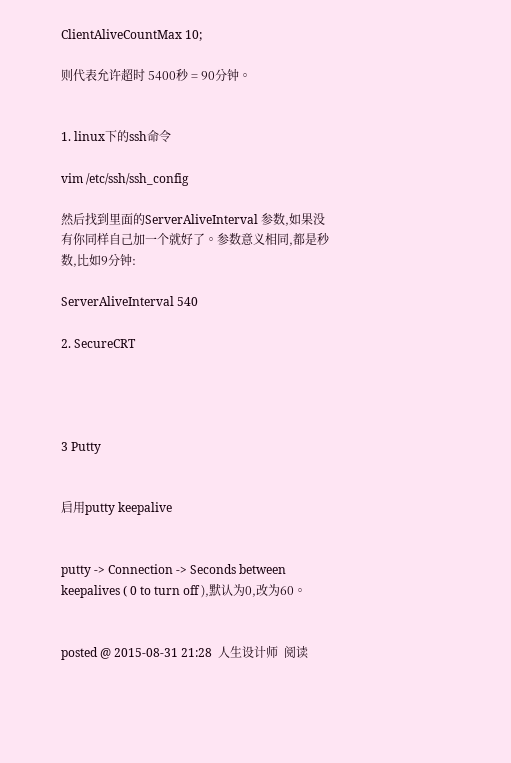ClientAliveCountMax 10;

则代表允许超时 5400秒 = 90分钟。


1. linux下的ssh命令

vim /etc/ssh/ssh_config

然后找到里面的ServerAliveInterval 参数,如果没有你同样自己加一个就好了。参数意义相同,都是秒数,比如9分钟:

ServerAliveInterval 540

2. SecureCRT




3 Putty


启用putty keepalive


putty -> Connection -> Seconds between keepalives ( 0 to turn off ),默认为0,改为60。


posted @ 2015-08-31 21:28  人生设计师  阅读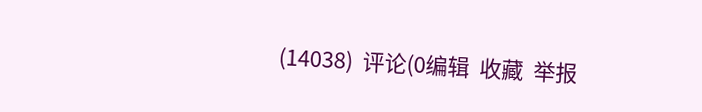(14038)  评论(0编辑  收藏  举报